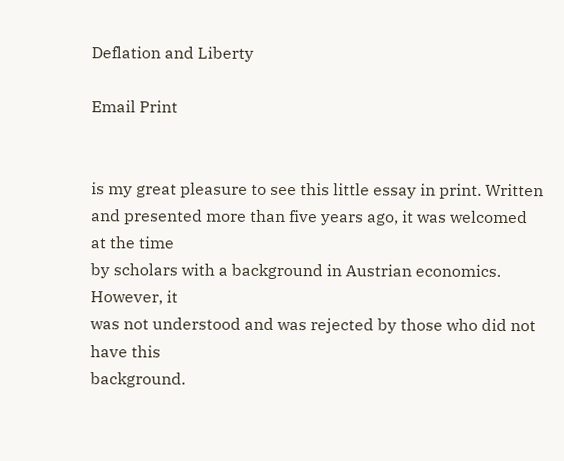Deflation and Liberty

Email Print


is my great pleasure to see this little essay in print. Written
and presented more than five years ago, it was welcomed at the time
by scholars with a background in Austrian economics. However, it
was not understood and was rejected by those who did not have this
background.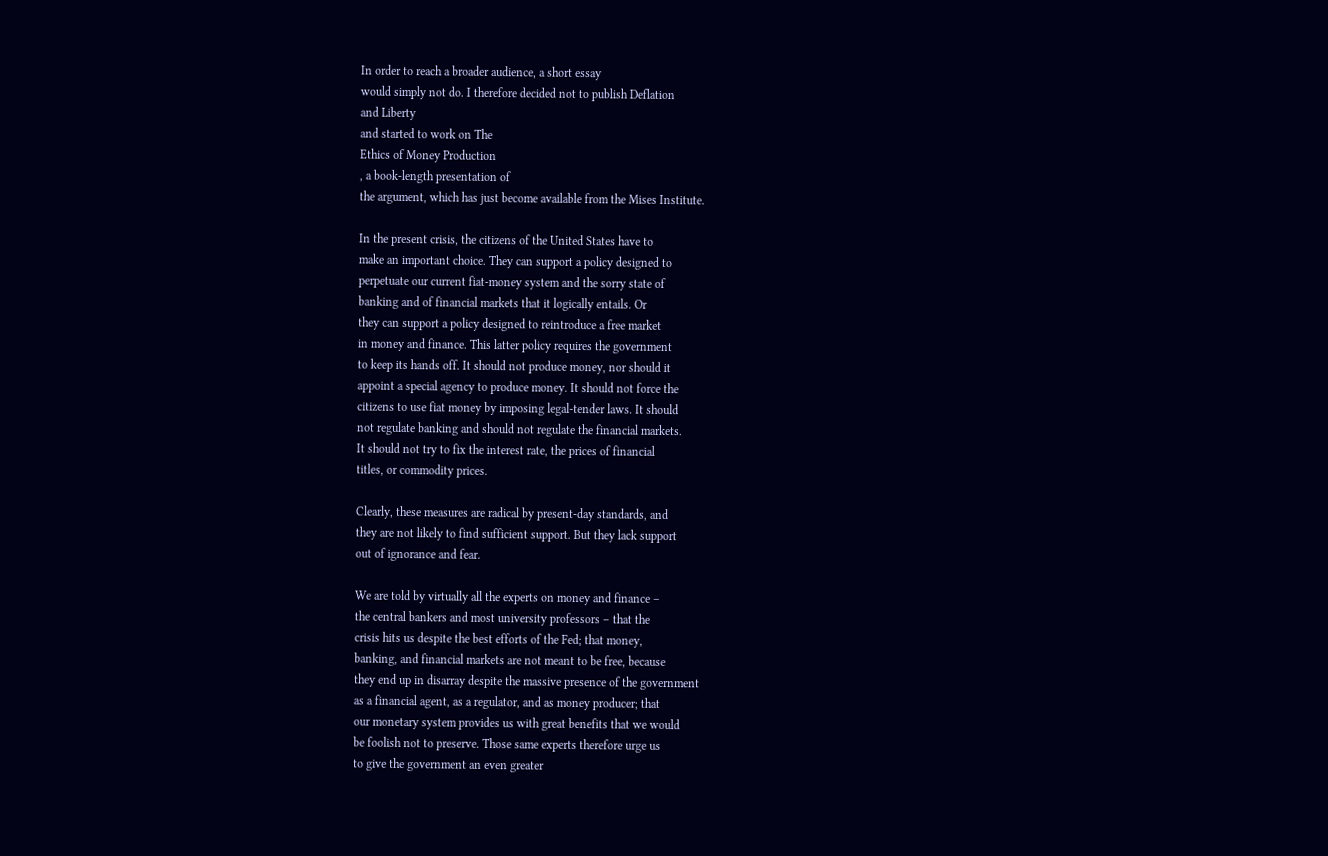In order to reach a broader audience, a short essay
would simply not do. I therefore decided not to publish Deflation
and Liberty
and started to work on The
Ethics of Money Production
, a book-length presentation of
the argument, which has just become available from the Mises Institute.

In the present crisis, the citizens of the United States have to
make an important choice. They can support a policy designed to
perpetuate our current fiat-money system and the sorry state of
banking and of financial markets that it logically entails. Or
they can support a policy designed to reintroduce a free market
in money and finance. This latter policy requires the government
to keep its hands off. It should not produce money, nor should it
appoint a special agency to produce money. It should not force the
citizens to use fiat money by imposing legal-tender laws. It should
not regulate banking and should not regulate the financial markets.
It should not try to fix the interest rate, the prices of financial
titles, or commodity prices.

Clearly, these measures are radical by present-day standards, and
they are not likely to find sufficient support. But they lack support
out of ignorance and fear.

We are told by virtually all the experts on money and finance –
the central bankers and most university professors – that the
crisis hits us despite the best efforts of the Fed; that money,
banking, and financial markets are not meant to be free, because
they end up in disarray despite the massive presence of the government
as a financial agent, as a regulator, and as money producer; that
our monetary system provides us with great benefits that we would
be foolish not to preserve. Those same experts therefore urge us
to give the government an even greater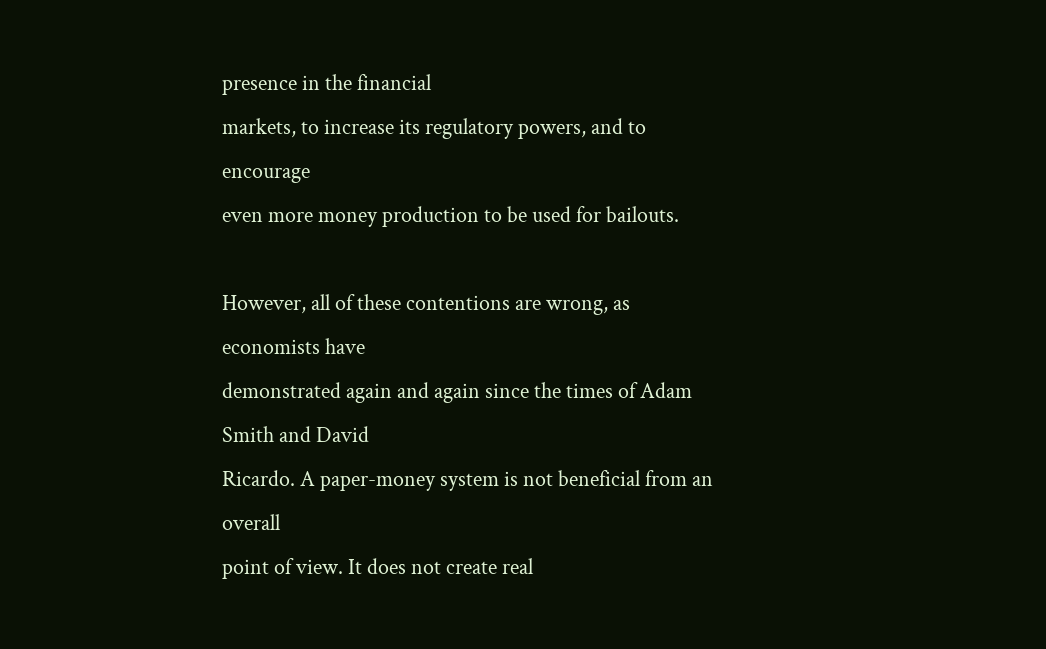presence in the financial
markets, to increase its regulatory powers, and to encourage
even more money production to be used for bailouts.

However, all of these contentions are wrong, as economists have
demonstrated again and again since the times of Adam Smith and David
Ricardo. A paper-money system is not beneficial from an overall
point of view. It does not create real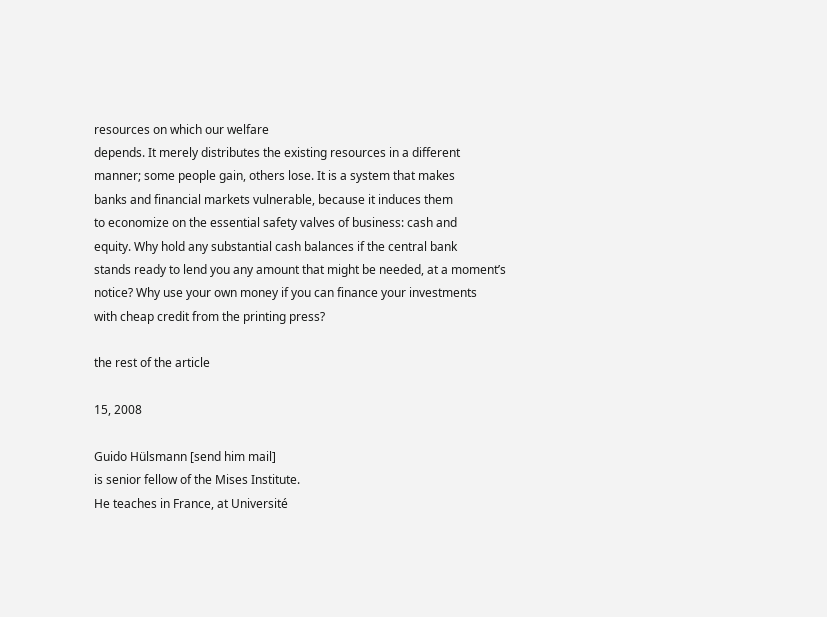resources on which our welfare
depends. It merely distributes the existing resources in a different
manner; some people gain, others lose. It is a system that makes
banks and financial markets vulnerable, because it induces them
to economize on the essential safety valves of business: cash and
equity. Why hold any substantial cash balances if the central bank
stands ready to lend you any amount that might be needed, at a moment’s
notice? Why use your own money if you can finance your investments
with cheap credit from the printing press?

the rest of the article

15, 2008

Guido Hülsmann [send him mail]
is senior fellow of the Mises Institute.
He teaches in France, at Université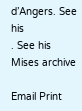d’Angers. See his
. See his
Mises archive

Email Print